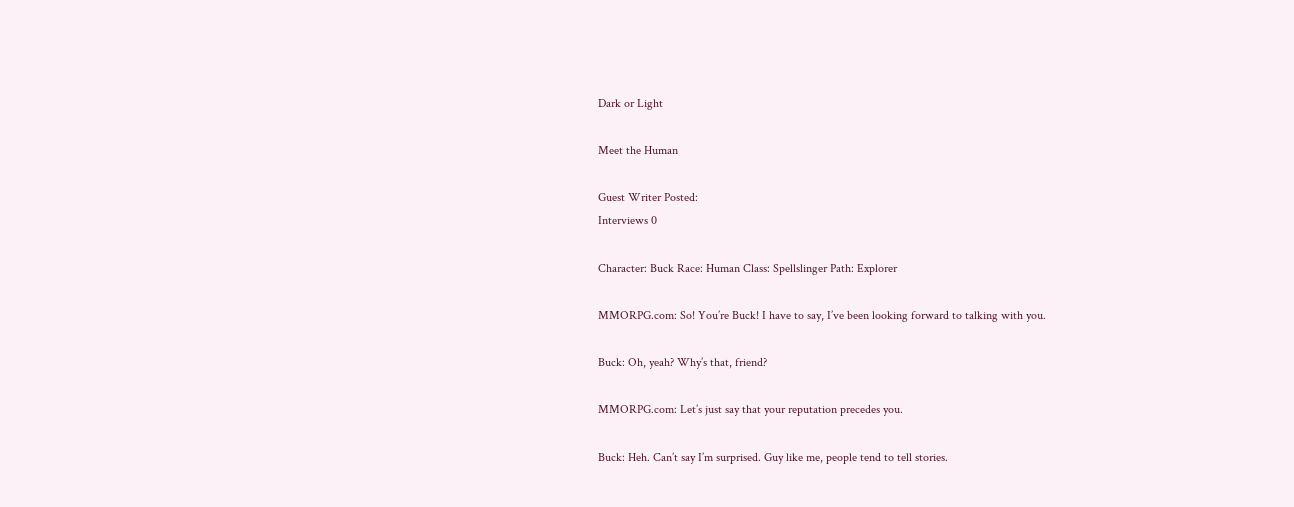Dark or Light

Meet the Human

Guest Writer Posted:
Interviews 0

Character: Buck Race: Human Class: Spellslinger Path: Explorer

MMORPG.com: So! You’re Buck! I have to say, I’ve been looking forward to talking with you.

Buck: Oh, yeah? Why’s that, friend?

MMORPG.com: Let’s just say that your reputation precedes you.

Buck: Heh. Can’t say I’m surprised. Guy like me, people tend to tell stories.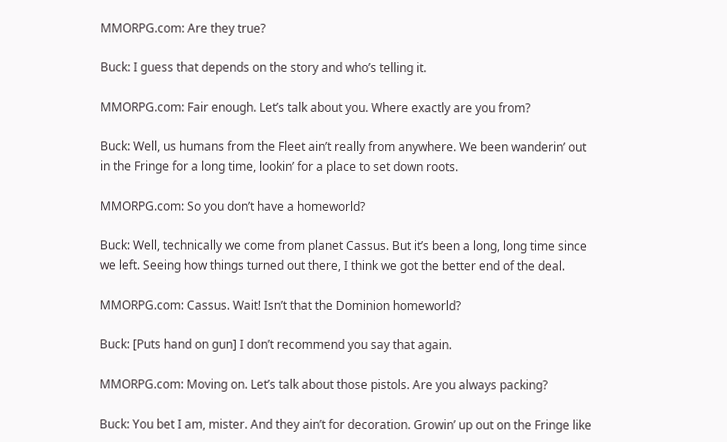MMORPG.com: Are they true?

Buck: I guess that depends on the story and who’s telling it.

MMORPG.com: Fair enough. Let’s talk about you. Where exactly are you from?

Buck: Well, us humans from the Fleet ain’t really from anywhere. We been wanderin’ out in the Fringe for a long time, lookin’ for a place to set down roots.

MMORPG.com: So you don’t have a homeworld?

Buck: Well, technically we come from planet Cassus. But it’s been a long, long time since we left. Seeing how things turned out there, I think we got the better end of the deal.

MMORPG.com: Cassus. Wait! Isn’t that the Dominion homeworld?

Buck: [Puts hand on gun] I don’t recommend you say that again.

MMORPG.com: Moving on. Let’s talk about those pistols. Are you always packing?

Buck: You bet I am, mister. And they ain’t for decoration. Growin’ up out on the Fringe like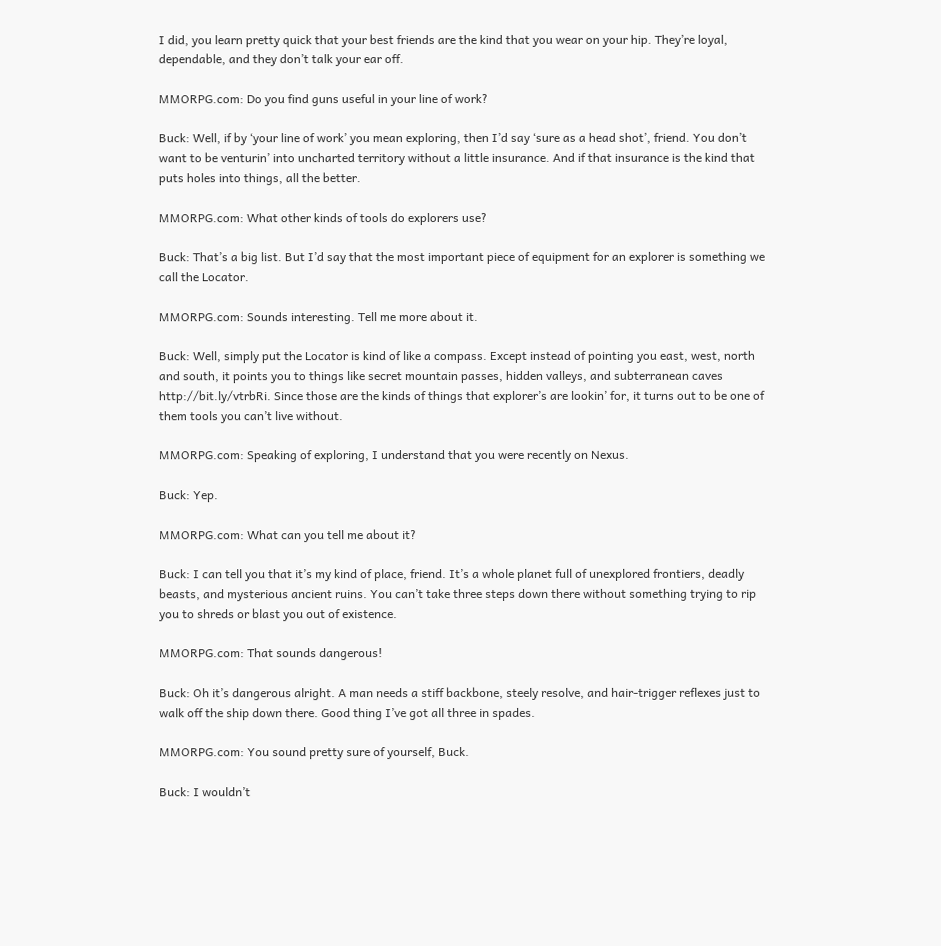I did, you learn pretty quick that your best friends are the kind that you wear on your hip. They’re loyal, dependable, and they don’t talk your ear off.

MMORPG.com: Do you find guns useful in your line of work?

Buck: Well, if by ‘your line of work’ you mean exploring, then I’d say ‘sure as a head shot’, friend. You don’t want to be venturin’ into uncharted territory without a little insurance. And if that insurance is the kind that puts holes into things, all the better.

MMORPG.com: What other kinds of tools do explorers use?

Buck: That’s a big list. But I’d say that the most important piece of equipment for an explorer is something we call the Locator.

MMORPG.com: Sounds interesting. Tell me more about it.

Buck: Well, simply put the Locator is kind of like a compass. Except instead of pointing you east, west, north and south, it points you to things like secret mountain passes, hidden valleys, and subterranean caves http://bit.ly/vtrbRi. Since those are the kinds of things that explorer’s are lookin’ for, it turns out to be one of them tools you can’t live without.

MMORPG.com: Speaking of exploring, I understand that you were recently on Nexus.

Buck: Yep.

MMORPG.com: What can you tell me about it?

Buck: I can tell you that it’s my kind of place, friend. It’s a whole planet full of unexplored frontiers, deadly beasts, and mysterious ancient ruins. You can’t take three steps down there without something trying to rip you to shreds or blast you out of existence.

MMORPG.com: That sounds dangerous!

Buck: Oh it’s dangerous alright. A man needs a stiff backbone, steely resolve, and hair-trigger reflexes just to walk off the ship down there. Good thing I’ve got all three in spades.

MMORPG.com: You sound pretty sure of yourself, Buck.

Buck: I wouldn’t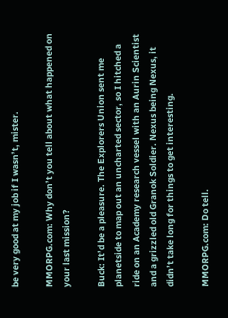be very good at my job if I wasn’t, mister.

MMORPG.com: Why don’t you tell about what happened on your last mission?

Buck: It’d be a pleasure. The Explorers Union sent me planetside to map out an uncharted sector, so I hitched a ride on an Academy research vessel with an Aurin Scientist and a grizzled old Granok Soldier. Nexus being Nexus, it didn’t take long for things to get interesting.

MMORPG.com: Do tell.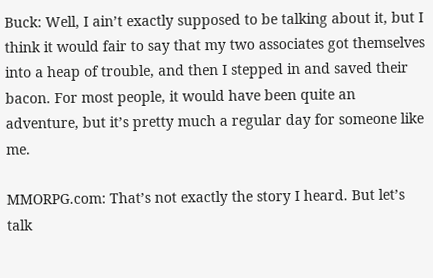Buck: Well, I ain’t exactly supposed to be talking about it, but I think it would fair to say that my two associates got themselves into a heap of trouble, and then I stepped in and saved their bacon. For most people, it would have been quite an adventure, but it’s pretty much a regular day for someone like me.

MMORPG.com: That’s not exactly the story I heard. But let’s talk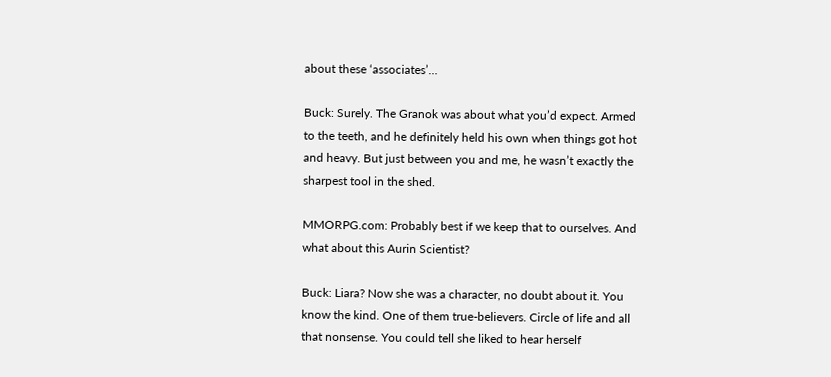about these ‘associates’…

Buck: Surely. The Granok was about what you’d expect. Armed to the teeth, and he definitely held his own when things got hot and heavy. But just between you and me, he wasn’t exactly the sharpest tool in the shed.

MMORPG.com: Probably best if we keep that to ourselves. And what about this Aurin Scientist?

Buck: Liara? Now she was a character, no doubt about it. You know the kind. One of them true-believers. Circle of life and all that nonsense. You could tell she liked to hear herself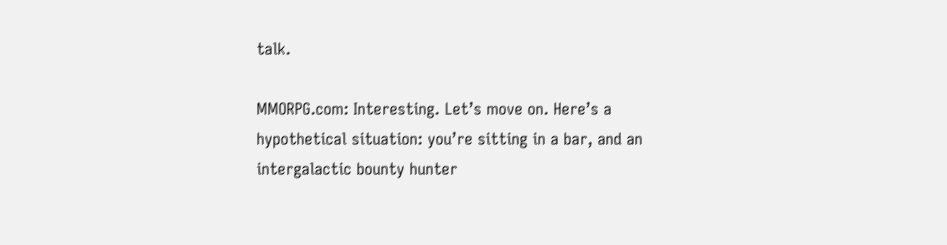talk.

MMORPG.com: Interesting. Let’s move on. Here’s a hypothetical situation: you’re sitting in a bar, and an intergalactic bounty hunter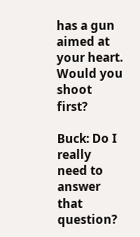has a gun aimed at your heart. Would you shoot first?

Buck: Do I really need to answer that question?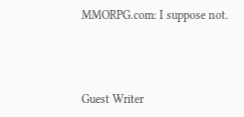MMORPG.com: I suppose not.



Guest Writer